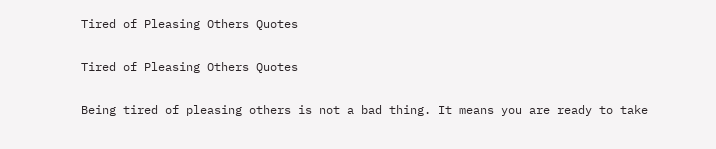Tired of Pleasing Others Quotes

Tired of Pleasing Others Quotes

Being tired of pleasing others is not a bad thing. It means you are ready to take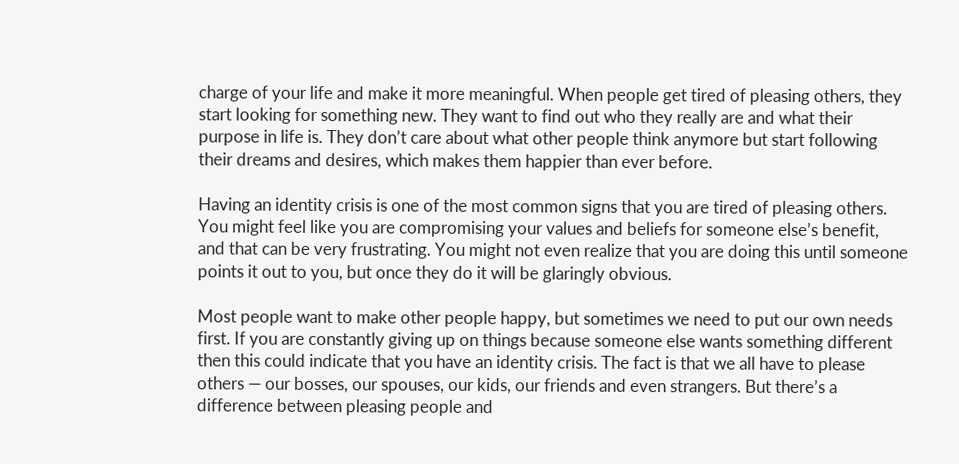charge of your life and make it more meaningful. When people get tired of pleasing others, they start looking for something new. They want to find out who they really are and what their purpose in life is. They don’t care about what other people think anymore but start following their dreams and desires, which makes them happier than ever before.

Having an identity crisis is one of the most common signs that you are tired of pleasing others. You might feel like you are compromising your values and beliefs for someone else’s benefit, and that can be very frustrating. You might not even realize that you are doing this until someone points it out to you, but once they do it will be glaringly obvious.

Most people want to make other people happy, but sometimes we need to put our own needs first. If you are constantly giving up on things because someone else wants something different then this could indicate that you have an identity crisis. The fact is that we all have to please others — our bosses, our spouses, our kids, our friends and even strangers. But there’s a difference between pleasing people and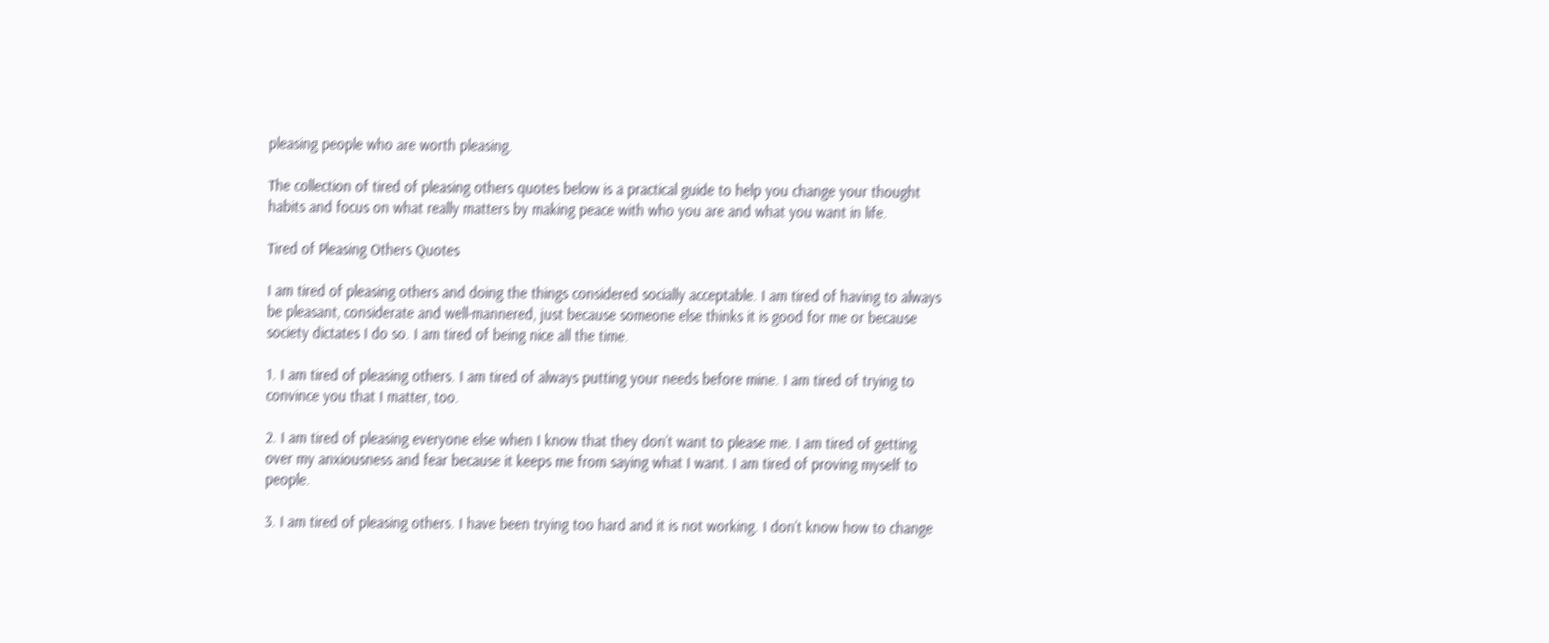pleasing people who are worth pleasing.

The collection of tired of pleasing others quotes below is a practical guide to help you change your thought habits and focus on what really matters by making peace with who you are and what you want in life.

Tired of Pleasing Others Quotes

I am tired of pleasing others and doing the things considered socially acceptable. I am tired of having to always be pleasant, considerate and well-mannered, just because someone else thinks it is good for me or because society dictates I do so. I am tired of being nice all the time.

1. I am tired of pleasing others. I am tired of always putting your needs before mine. I am tired of trying to convince you that I matter, too.

2. I am tired of pleasing everyone else when I know that they don’t want to please me. I am tired of getting over my anxiousness and fear because it keeps me from saying what I want. I am tired of proving myself to people.

3. I am tired of pleasing others. I have been trying too hard and it is not working. I don’t know how to change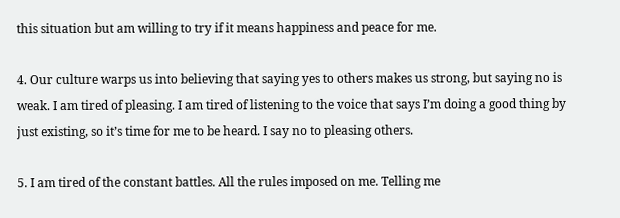this situation but am willing to try if it means happiness and peace for me.

4. Our culture warps us into believing that saying yes to others makes us strong, but saying no is weak. I am tired of pleasing. I am tired of listening to the voice that says I’m doing a good thing by just existing, so it’s time for me to be heard. I say no to pleasing others.

5. I am tired of the constant battles. All the rules imposed on me. Telling me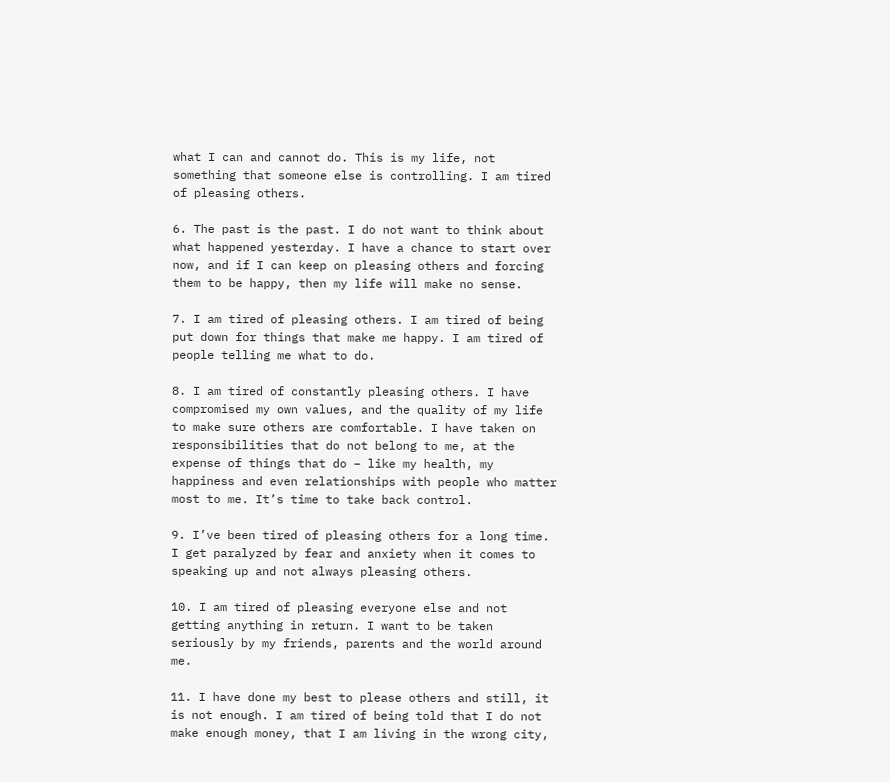what I can and cannot do. This is my life, not something that someone else is controlling. I am tired of pleasing others.

6. The past is the past. I do not want to think about what happened yesterday. I have a chance to start over now, and if I can keep on pleasing others and forcing them to be happy, then my life will make no sense.

7. I am tired of pleasing others. I am tired of being put down for things that make me happy. I am tired of people telling me what to do.

8. I am tired of constantly pleasing others. I have compromised my own values, and the quality of my life to make sure others are comfortable. I have taken on responsibilities that do not belong to me, at the expense of things that do – like my health, my happiness and even relationships with people who matter most to me. It’s time to take back control.

9. I’ve been tired of pleasing others for a long time. I get paralyzed by fear and anxiety when it comes to speaking up and not always pleasing others.

10. I am tired of pleasing everyone else and not getting anything in return. I want to be taken seriously by my friends, parents and the world around me.

11. I have done my best to please others and still, it is not enough. I am tired of being told that I do not make enough money, that I am living in the wrong city,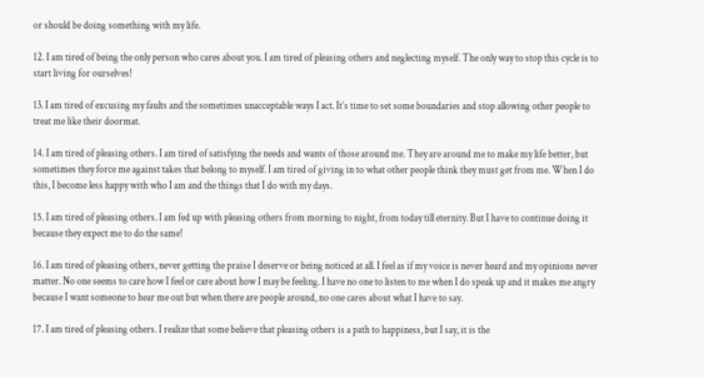or should be doing something with my life.

12. I am tired of being the only person who cares about you. I am tired of pleasing others and neglecting myself. The only way to stop this cycle is to start living for ourselves!

13. I am tired of excusing my faults and the sometimes unacceptable ways I act. It’s time to set some boundaries and stop allowing other people to treat me like their doormat.

14. I am tired of pleasing others. I am tired of satisfying the needs and wants of those around me. They are around me to make my life better, but sometimes they force me against takes that belong to myself. I am tired of giving in to what other people think they must get from me. When I do this, I become less happy with who I am and the things that I do with my days.

15. I am tired of pleasing others. I am fed up with pleasing others from morning to night, from today till eternity. But I have to continue doing it because they expect me to do the same!

16. I am tired of pleasing others, never getting the praise I deserve or being noticed at all. I feel as if my voice is never heard and my opinions never matter. No one seems to care how I feel or care about how I may be feeling. I have no one to listen to me when I do speak up and it makes me angry because I want someone to hear me out but when there are people around, no one cares about what I have to say.

17. I am tired of pleasing others. I realize that some believe that pleasing others is a path to happiness, but I say, it is the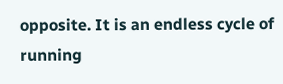opposite. It is an endless cycle of running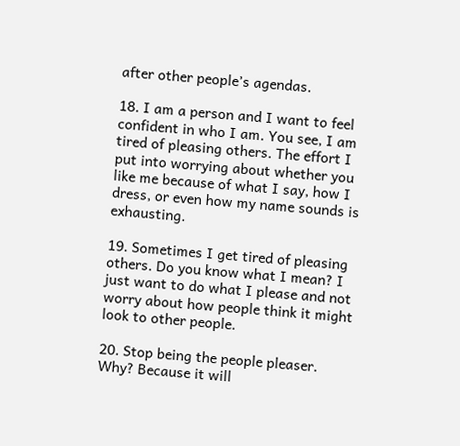after other people’s agendas.

18. I am a person and I want to feel confident in who I am. You see, I am tired of pleasing others. The effort I put into worrying about whether you like me because of what I say, how I dress, or even how my name sounds is exhausting.

19. Sometimes I get tired of pleasing others. Do you know what I mean? I just want to do what I please and not worry about how people think it might look to other people.

20. Stop being the people pleaser. Why? Because it will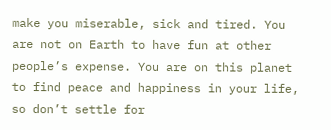make you miserable, sick and tired. You are not on Earth to have fun at other people’s expense. You are on this planet to find peace and happiness in your life, so don’t settle for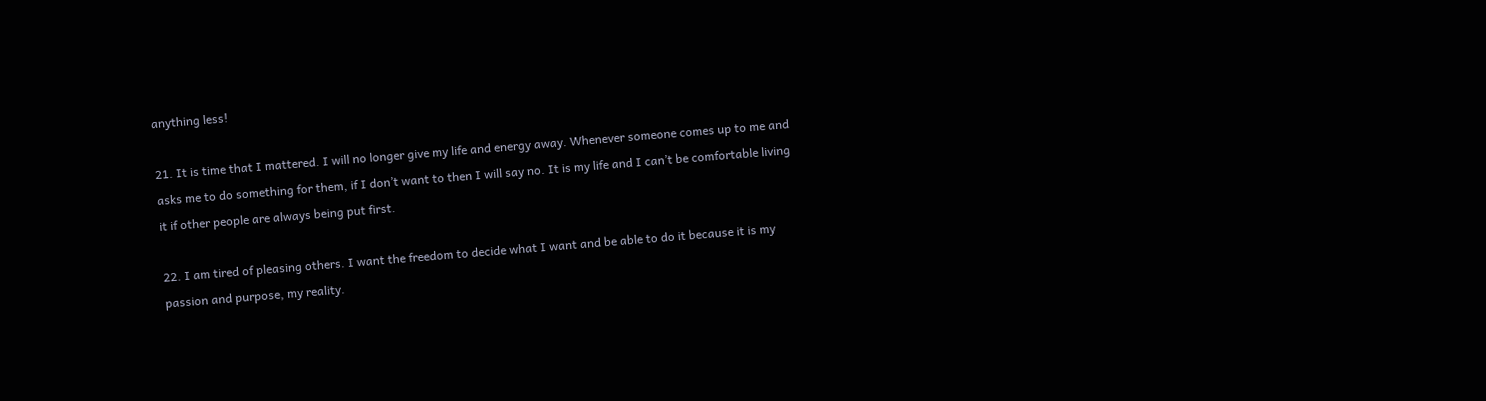anything less!

21. It is time that I mattered. I will no longer give my life and energy away. Whenever someone comes up to me and asks me to do something for them, if I don’t want to then I will say no. It is my life and I can’t be comfortable living it if other people are always being put first.

22. I am tired of pleasing others. I want the freedom to decide what I want and be able to do it because it is my passion and purpose, my reality.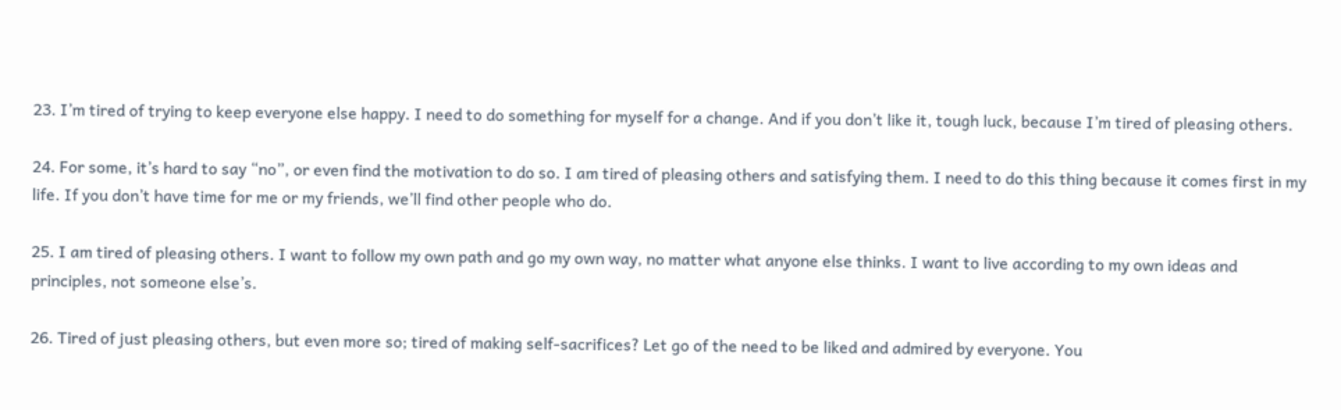23. I’m tired of trying to keep everyone else happy. I need to do something for myself for a change. And if you don’t like it, tough luck, because I’m tired of pleasing others.

24. For some, it’s hard to say “no”, or even find the motivation to do so. I am tired of pleasing others and satisfying them. I need to do this thing because it comes first in my life. If you don’t have time for me or my friends, we’ll find other people who do.

25. I am tired of pleasing others. I want to follow my own path and go my own way, no matter what anyone else thinks. I want to live according to my own ideas and principles, not someone else’s.

26. Tired of just pleasing others, but even more so; tired of making self-sacrifices? Let go of the need to be liked and admired by everyone. You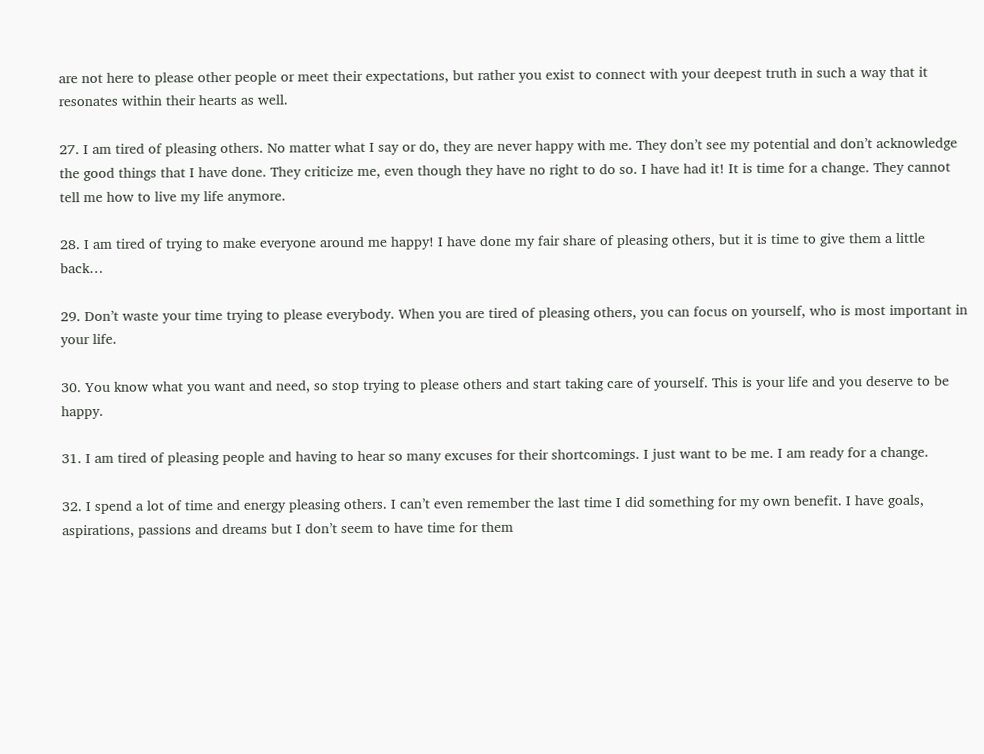are not here to please other people or meet their expectations, but rather you exist to connect with your deepest truth in such a way that it resonates within their hearts as well.

27. I am tired of pleasing others. No matter what I say or do, they are never happy with me. They don’t see my potential and don’t acknowledge the good things that I have done. They criticize me, even though they have no right to do so. I have had it! It is time for a change. They cannot tell me how to live my life anymore.

28. I am tired of trying to make everyone around me happy! I have done my fair share of pleasing others, but it is time to give them a little back…

29. Don’t waste your time trying to please everybody. When you are tired of pleasing others, you can focus on yourself, who is most important in your life.

30. You know what you want and need, so stop trying to please others and start taking care of yourself. This is your life and you deserve to be happy.

31. I am tired of pleasing people and having to hear so many excuses for their shortcomings. I just want to be me. I am ready for a change.

32. I spend a lot of time and energy pleasing others. I can’t even remember the last time I did something for my own benefit. I have goals, aspirations, passions and dreams but I don’t seem to have time for them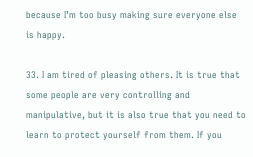because I’m too busy making sure everyone else is happy.

33. I am tired of pleasing others. It is true that some people are very controlling and manipulative, but it is also true that you need to learn to protect yourself from them. If you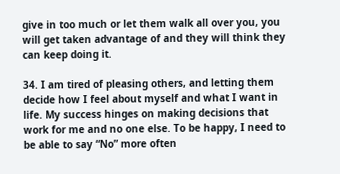give in too much or let them walk all over you, you will get taken advantage of and they will think they can keep doing it.

34. I am tired of pleasing others, and letting them decide how I feel about myself and what I want in life. My success hinges on making decisions that work for me and no one else. To be happy, I need to be able to say “No” more often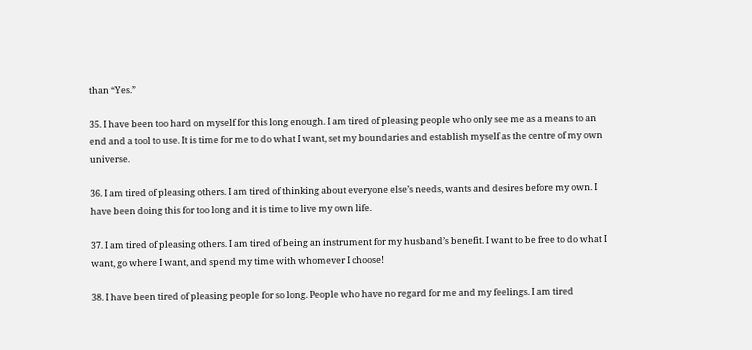than “Yes.”

35. I have been too hard on myself for this long enough. I am tired of pleasing people who only see me as a means to an end and a tool to use. It is time for me to do what I want, set my boundaries and establish myself as the centre of my own universe.

36. I am tired of pleasing others. I am tired of thinking about everyone else’s needs, wants and desires before my own. I have been doing this for too long and it is time to live my own life.

37. I am tired of pleasing others. I am tired of being an instrument for my husband’s benefit. I want to be free to do what I want, go where I want, and spend my time with whomever I choose!

38. I have been tired of pleasing people for so long. People who have no regard for me and my feelings. I am tired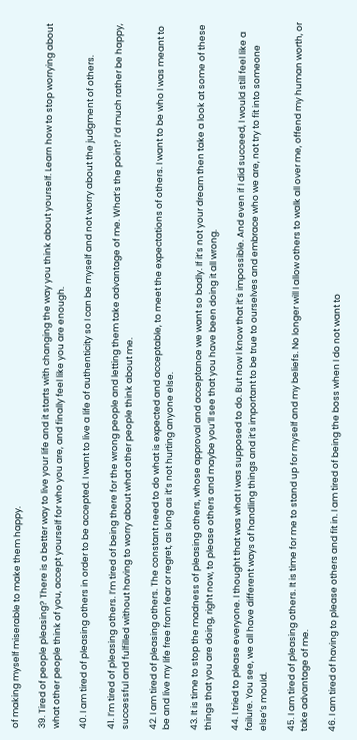of making myself miserable to make them happy.

39. Tired of people pleasing? There is a better way to live your life and it starts with changing the way you think about yourself. Learn how to stop worrying about what other people think of you, accept yourself for who you are, and finally feel like you are enough.

40. I am tired of pleasing others in order to be accepted. I want to live a life of authenticity so I can be myself and not worry about the judgment of others.

41. I’m tired of pleasing others. I’m tired of being there for the wrong people and letting them take advantage of me. What’s the point? I’d much rather be happy, successful and fulfilled without having to worry about what other people think about me.

42. I am tired of pleasing others. The constant need to do what is expected and acceptable, to meet the expectations of others. I want to be who I was meant to be and live my life free from fear or regret, as long as it’s not hurting anyone else.

43. It is time to stop the madness of pleasing others, whose approval and acceptance we want so badly. If it’s not your dream then take a look at some of these things that you are doing, right now, to please others and maybe you’ll see that you have been doing it all wrong.

44. I tried to please everyone. I thought that was what I was supposed to do. But now I know that it’s impossible. And even if I did succeed, I would still feel like a failure. You see, we all have different ways of handling things and it’s important to be true to ourselves and embrace who we are, not try to fit into someone else’s mould.

45. I am tired of pleasing others. It is time for me to stand up for myself and my beliefs. No longer will I allow others to walk all over me, offend my human worth, or take advantage of me.

46. I am tired of having to please others and fit in. I am tired of being the boss when I do not want to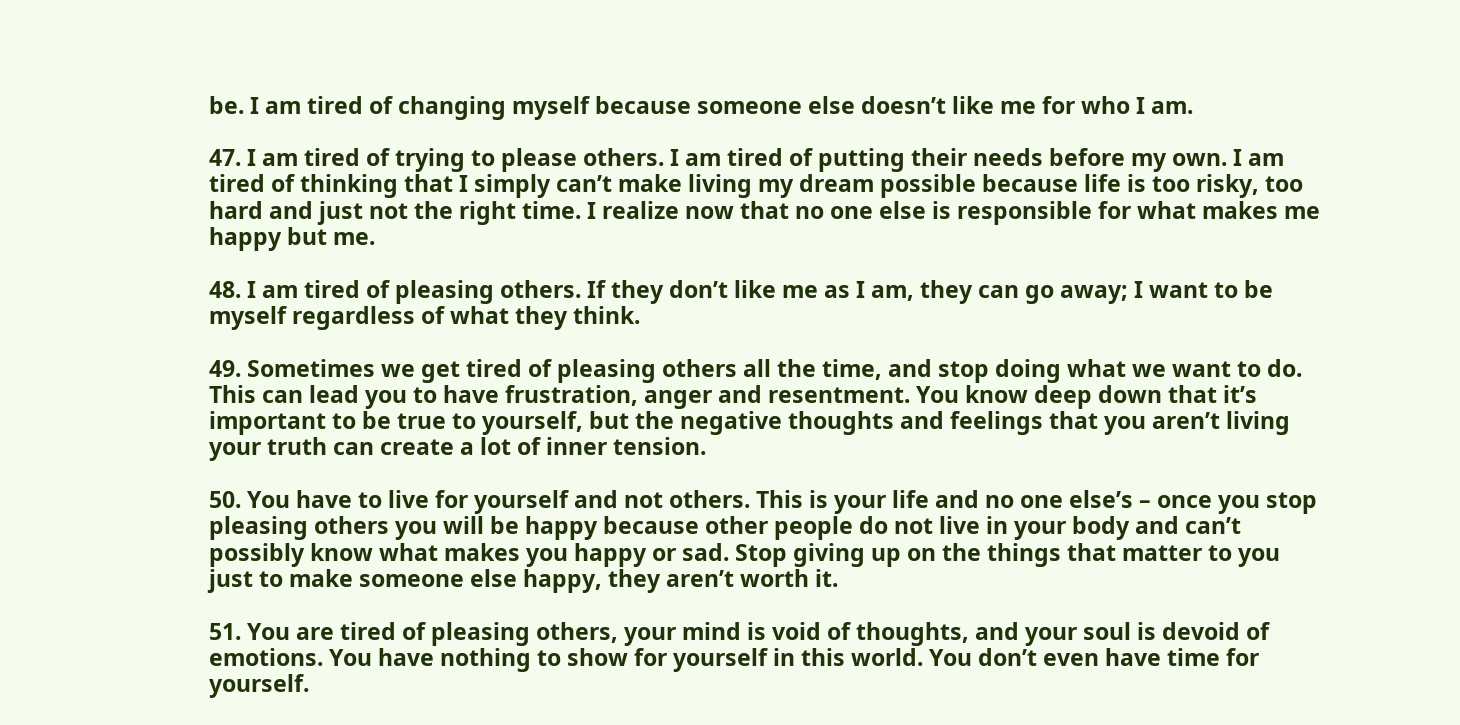be. I am tired of changing myself because someone else doesn’t like me for who I am.

47. I am tired of trying to please others. I am tired of putting their needs before my own. I am tired of thinking that I simply can’t make living my dream possible because life is too risky, too hard and just not the right time. I realize now that no one else is responsible for what makes me happy but me.

48. I am tired of pleasing others. If they don’t like me as I am, they can go away; I want to be myself regardless of what they think.

49. Sometimes we get tired of pleasing others all the time, and stop doing what we want to do. This can lead you to have frustration, anger and resentment. You know deep down that it’s important to be true to yourself, but the negative thoughts and feelings that you aren’t living your truth can create a lot of inner tension.

50. You have to live for yourself and not others. This is your life and no one else’s – once you stop pleasing others you will be happy because other people do not live in your body and can’t possibly know what makes you happy or sad. Stop giving up on the things that matter to you just to make someone else happy, they aren’t worth it.

51. You are tired of pleasing others, your mind is void of thoughts, and your soul is devoid of emotions. You have nothing to show for yourself in this world. You don’t even have time for yourself.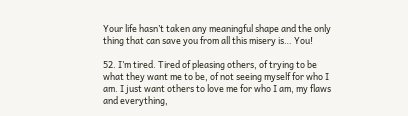Your life hasn’t taken any meaningful shape and the only thing that can save you from all this misery is… You!

52. I’m tired. Tired of pleasing others, of trying to be what they want me to be, of not seeing myself for who I am. I just want others to love me for who I am, my flaws and everything,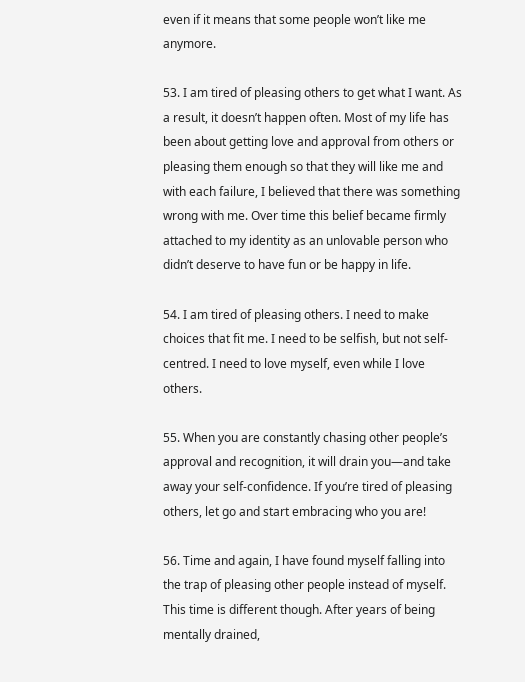even if it means that some people won’t like me anymore.

53. I am tired of pleasing others to get what I want. As a result, it doesn’t happen often. Most of my life has been about getting love and approval from others or pleasing them enough so that they will like me and with each failure, I believed that there was something wrong with me. Over time this belief became firmly attached to my identity as an unlovable person who didn’t deserve to have fun or be happy in life.

54. I am tired of pleasing others. I need to make choices that fit me. I need to be selfish, but not self-centred. I need to love myself, even while I love others.

55. When you are constantly chasing other people’s approval and recognition, it will drain you—and take away your self-confidence. If you’re tired of pleasing others, let go and start embracing who you are!

56. Time and again, I have found myself falling into the trap of pleasing other people instead of myself. This time is different though. After years of being mentally drained,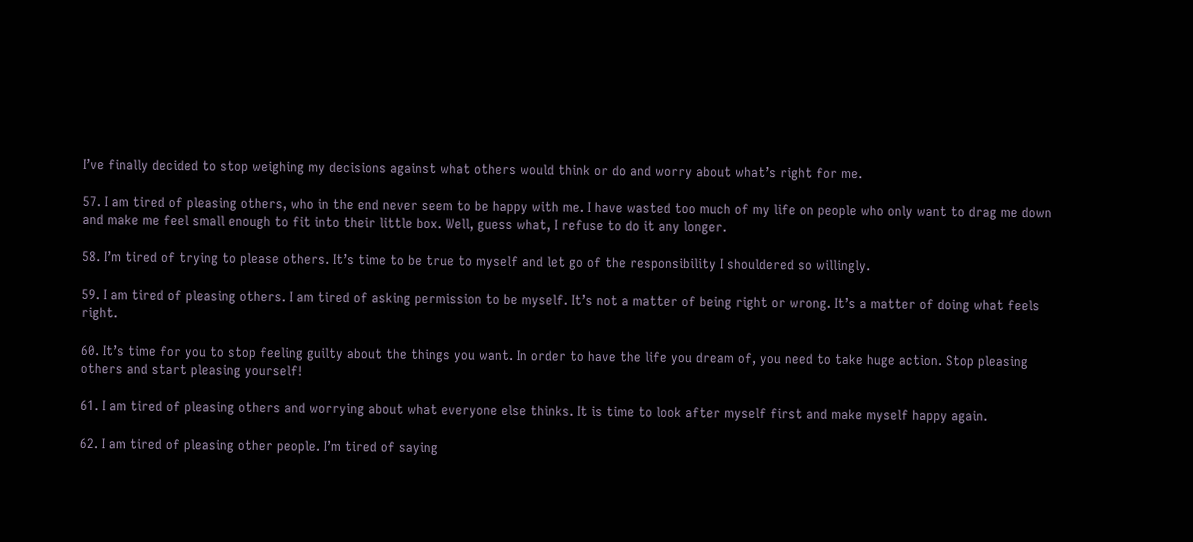I’ve finally decided to stop weighing my decisions against what others would think or do and worry about what’s right for me.

57. I am tired of pleasing others, who in the end never seem to be happy with me. I have wasted too much of my life on people who only want to drag me down and make me feel small enough to fit into their little box. Well, guess what, I refuse to do it any longer.

58. I’m tired of trying to please others. It’s time to be true to myself and let go of the responsibility I shouldered so willingly.

59. I am tired of pleasing others. I am tired of asking permission to be myself. It’s not a matter of being right or wrong. It’s a matter of doing what feels right.

60. It’s time for you to stop feeling guilty about the things you want. In order to have the life you dream of, you need to take huge action. Stop pleasing others and start pleasing yourself!

61. I am tired of pleasing others and worrying about what everyone else thinks. It is time to look after myself first and make myself happy again.

62. I am tired of pleasing other people. I’m tired of saying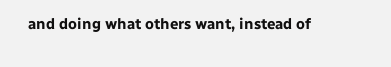and doing what others want, instead of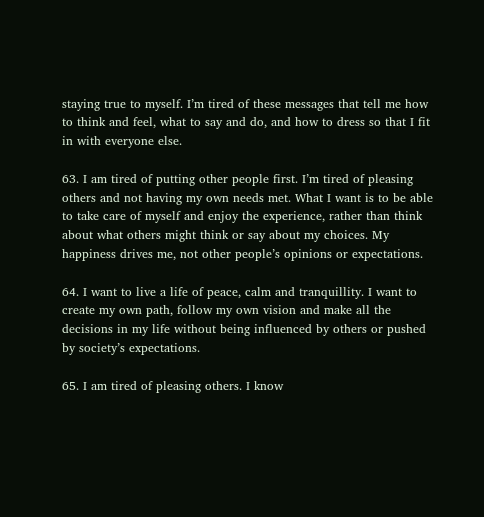staying true to myself. I’m tired of these messages that tell me how to think and feel, what to say and do, and how to dress so that I fit in with everyone else.

63. I am tired of putting other people first. I’m tired of pleasing others and not having my own needs met. What I want is to be able to take care of myself and enjoy the experience, rather than think about what others might think or say about my choices. My happiness drives me, not other people’s opinions or expectations.

64. I want to live a life of peace, calm and tranquillity. I want to create my own path, follow my own vision and make all the decisions in my life without being influenced by others or pushed by society’s expectations.

65. I am tired of pleasing others. I know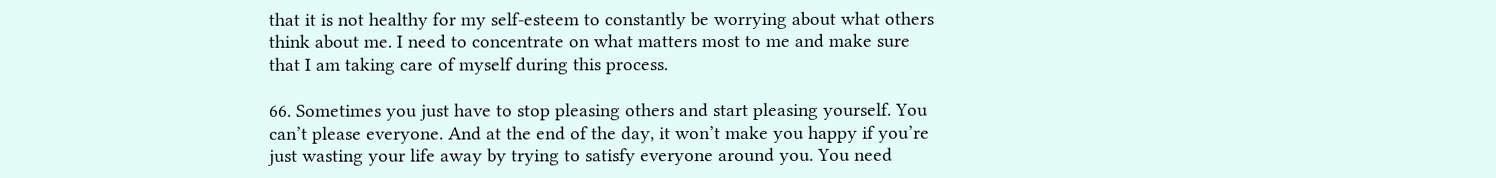that it is not healthy for my self-esteem to constantly be worrying about what others think about me. I need to concentrate on what matters most to me and make sure that I am taking care of myself during this process.

66. Sometimes you just have to stop pleasing others and start pleasing yourself. You can’t please everyone. And at the end of the day, it won’t make you happy if you’re just wasting your life away by trying to satisfy everyone around you. You need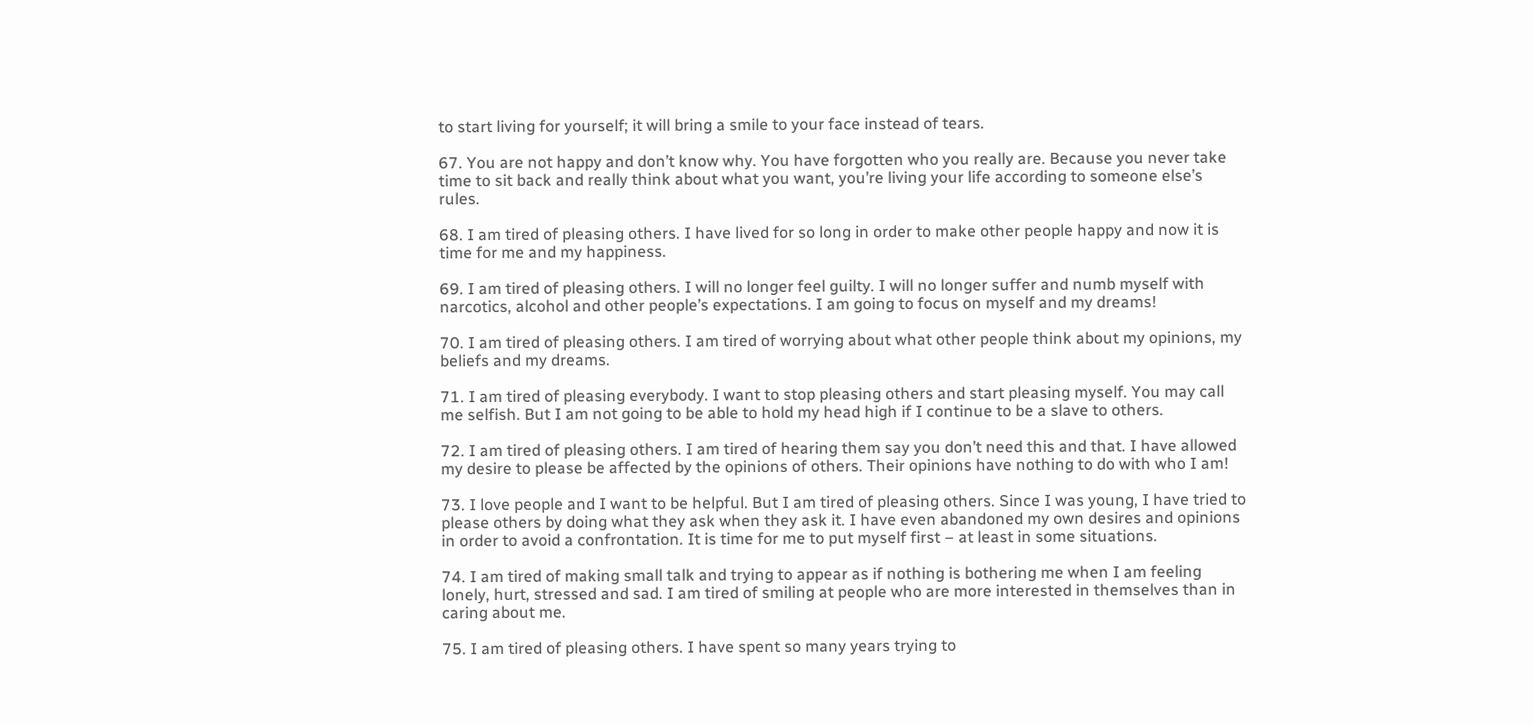to start living for yourself; it will bring a smile to your face instead of tears.

67. You are not happy and don’t know why. You have forgotten who you really are. Because you never take time to sit back and really think about what you want, you’re living your life according to someone else’s rules.

68. I am tired of pleasing others. I have lived for so long in order to make other people happy and now it is time for me and my happiness.

69. I am tired of pleasing others. I will no longer feel guilty. I will no longer suffer and numb myself with narcotics, alcohol and other people’s expectations. I am going to focus on myself and my dreams!

70. I am tired of pleasing others. I am tired of worrying about what other people think about my opinions, my beliefs and my dreams.

71. I am tired of pleasing everybody. I want to stop pleasing others and start pleasing myself. You may call me selfish. But I am not going to be able to hold my head high if I continue to be a slave to others.

72. I am tired of pleasing others. I am tired of hearing them say you don’t need this and that. I have allowed my desire to please be affected by the opinions of others. Their opinions have nothing to do with who I am!

73. I love people and I want to be helpful. But I am tired of pleasing others. Since I was young, I have tried to please others by doing what they ask when they ask it. I have even abandoned my own desires and opinions in order to avoid a confrontation. It is time for me to put myself first – at least in some situations.

74. I am tired of making small talk and trying to appear as if nothing is bothering me when I am feeling lonely, hurt, stressed and sad. I am tired of smiling at people who are more interested in themselves than in caring about me.

75. I am tired of pleasing others. I have spent so many years trying to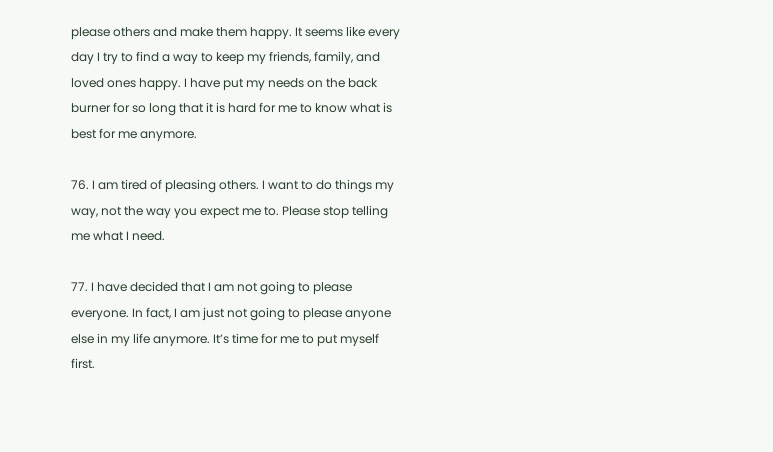please others and make them happy. It seems like every day I try to find a way to keep my friends, family, and loved ones happy. I have put my needs on the back burner for so long that it is hard for me to know what is best for me anymore.

76. I am tired of pleasing others. I want to do things my way, not the way you expect me to. Please stop telling me what I need.

77. I have decided that I am not going to please everyone. In fact, I am just not going to please anyone else in my life anymore. It’s time for me to put myself first.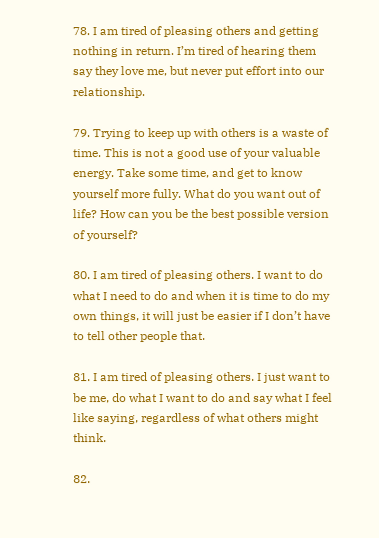78. I am tired of pleasing others and getting nothing in return. I’m tired of hearing them say they love me, but never put effort into our relationship.

79. Trying to keep up with others is a waste of time. This is not a good use of your valuable energy. Take some time, and get to know yourself more fully. What do you want out of life? How can you be the best possible version of yourself?

80. I am tired of pleasing others. I want to do what I need to do and when it is time to do my own things, it will just be easier if I don’t have to tell other people that.

81. I am tired of pleasing others. I just want to be me, do what I want to do and say what I feel like saying, regardless of what others might think.

82.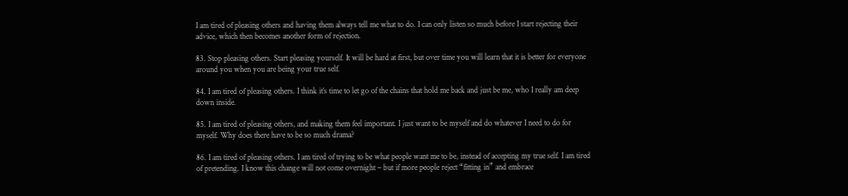I am tired of pleasing others and having them always tell me what to do. I can only listen so much before I start rejecting their advice, which then becomes another form of rejection.

83. Stop pleasing others. Start pleasing yourself. It will be hard at first, but over time you will learn that it is better for everyone around you when you are being your true self.

84. I am tired of pleasing others. I think it’s time to let go of the chains that hold me back and just be me, who I really am deep down inside.

85. I am tired of pleasing others, and making them feel important. I just want to be myself and do whatever I need to do for myself. Why does there have to be so much drama?

86. I am tired of pleasing others. I am tired of trying to be what people want me to be, instead of accepting my true self. I am tired of pretending. I know this change will not come overnight – but if more people reject “fitting in” and embrace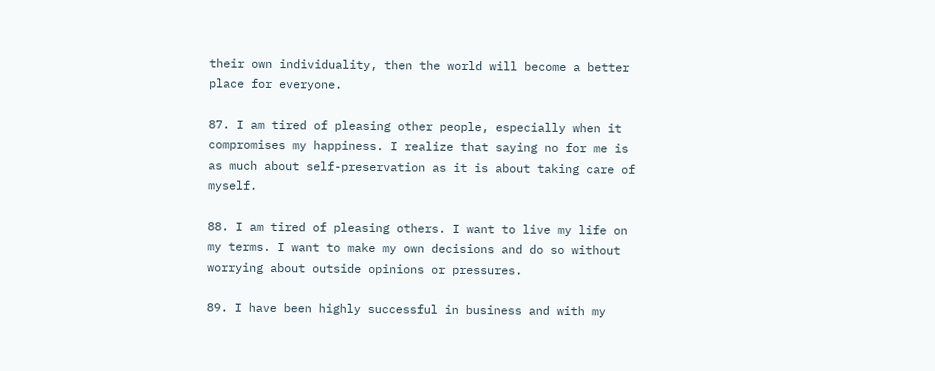their own individuality, then the world will become a better place for everyone.

87. I am tired of pleasing other people, especially when it compromises my happiness. I realize that saying no for me is as much about self-preservation as it is about taking care of myself.

88. I am tired of pleasing others. I want to live my life on my terms. I want to make my own decisions and do so without worrying about outside opinions or pressures.

89. I have been highly successful in business and with my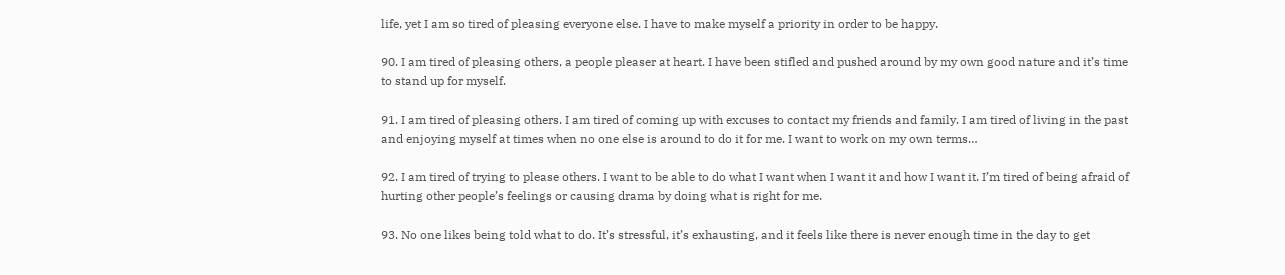life, yet I am so tired of pleasing everyone else. I have to make myself a priority in order to be happy.

90. I am tired of pleasing others, a people pleaser at heart. I have been stifled and pushed around by my own good nature and it’s time to stand up for myself.

91. I am tired of pleasing others. I am tired of coming up with excuses to contact my friends and family. I am tired of living in the past and enjoying myself at times when no one else is around to do it for me. I want to work on my own terms…

92. I am tired of trying to please others. I want to be able to do what I want when I want it and how I want it. I’m tired of being afraid of hurting other people’s feelings or causing drama by doing what is right for me.

93. No one likes being told what to do. It’s stressful, it’s exhausting, and it feels like there is never enough time in the day to get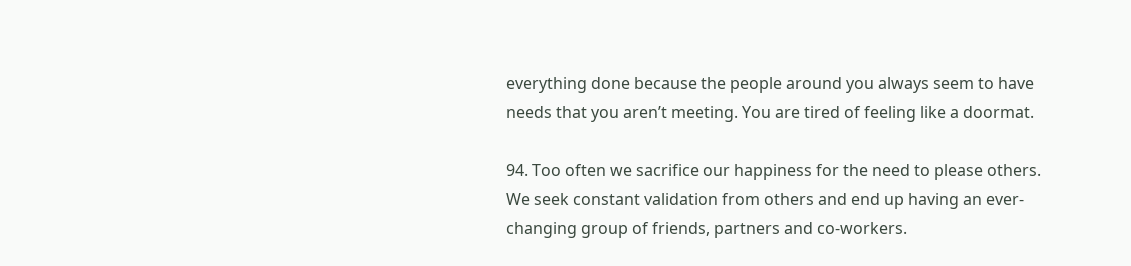everything done because the people around you always seem to have needs that you aren’t meeting. You are tired of feeling like a doormat.

94. Too often we sacrifice our happiness for the need to please others. We seek constant validation from others and end up having an ever-changing group of friends, partners and co-workers.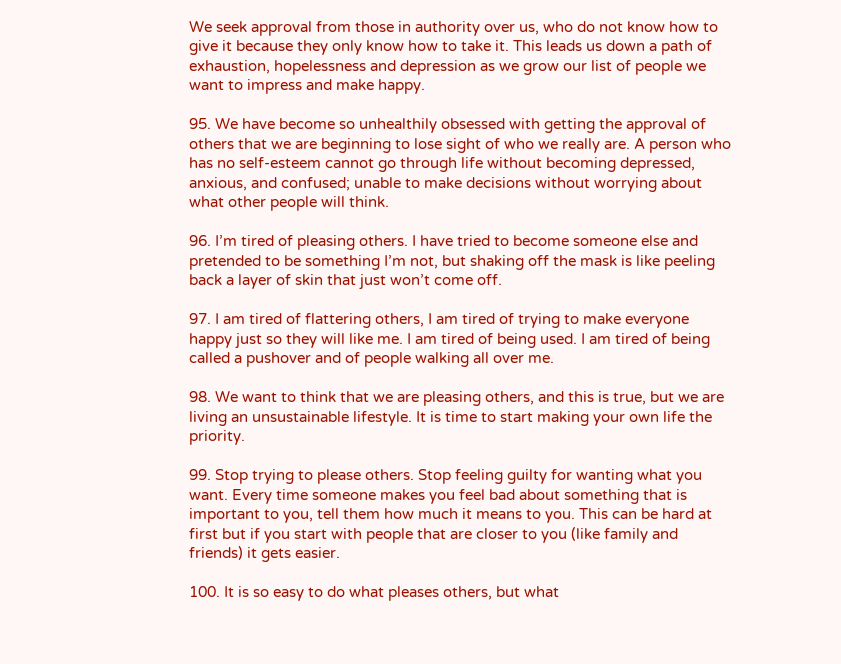We seek approval from those in authority over us, who do not know how to give it because they only know how to take it. This leads us down a path of exhaustion, hopelessness and depression as we grow our list of people we want to impress and make happy.

95. We have become so unhealthily obsessed with getting the approval of others that we are beginning to lose sight of who we really are. A person who has no self-esteem cannot go through life without becoming depressed, anxious, and confused; unable to make decisions without worrying about what other people will think.

96. I’m tired of pleasing others. I have tried to become someone else and pretended to be something I’m not, but shaking off the mask is like peeling back a layer of skin that just won’t come off.

97. I am tired of flattering others, I am tired of trying to make everyone happy just so they will like me. I am tired of being used. I am tired of being called a pushover and of people walking all over me.

98. We want to think that we are pleasing others, and this is true, but we are living an unsustainable lifestyle. It is time to start making your own life the priority.

99. Stop trying to please others. Stop feeling guilty for wanting what you want. Every time someone makes you feel bad about something that is important to you, tell them how much it means to you. This can be hard at first but if you start with people that are closer to you (like family and friends) it gets easier.

100. It is so easy to do what pleases others, but what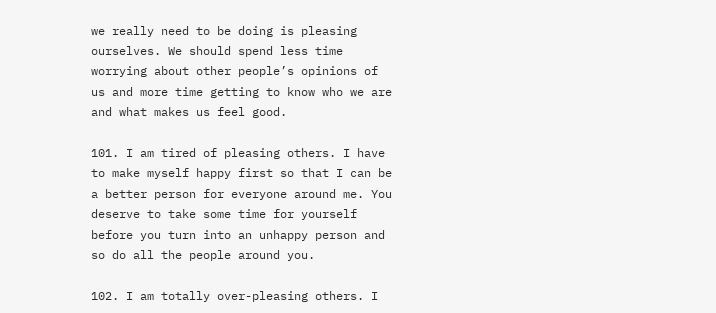we really need to be doing is pleasing ourselves. We should spend less time worrying about other people’s opinions of us and more time getting to know who we are and what makes us feel good.

101. I am tired of pleasing others. I have to make myself happy first so that I can be a better person for everyone around me. You deserve to take some time for yourself before you turn into an unhappy person and so do all the people around you.

102. I am totally over-pleasing others. I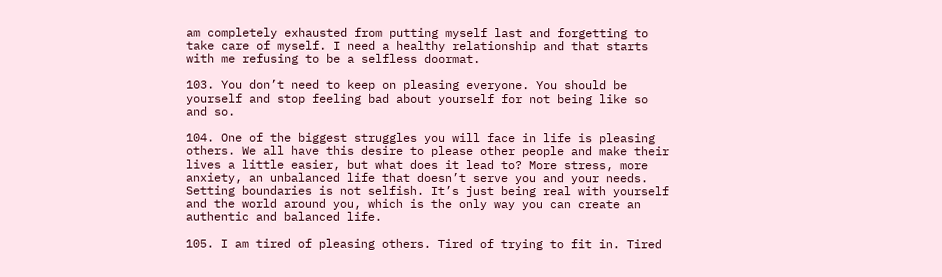am completely exhausted from putting myself last and forgetting to take care of myself. I need a healthy relationship and that starts with me refusing to be a selfless doormat.

103. You don’t need to keep on pleasing everyone. You should be yourself and stop feeling bad about yourself for not being like so and so.

104. One of the biggest struggles you will face in life is pleasing others. We all have this desire to please other people and make their lives a little easier, but what does it lead to? More stress, more anxiety, an unbalanced life that doesn’t serve you and your needs. Setting boundaries is not selfish. It’s just being real with yourself and the world around you, which is the only way you can create an authentic and balanced life.

105. I am tired of pleasing others. Tired of trying to fit in. Tired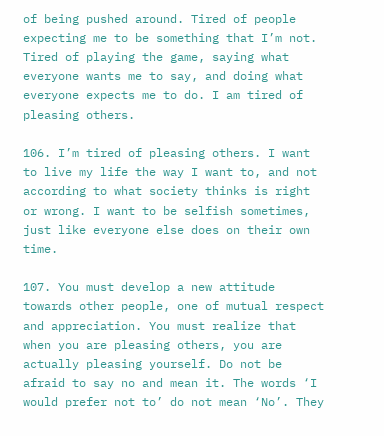of being pushed around. Tired of people expecting me to be something that I’m not. Tired of playing the game, saying what everyone wants me to say, and doing what everyone expects me to do. I am tired of pleasing others.

106. I’m tired of pleasing others. I want to live my life the way I want to, and not according to what society thinks is right or wrong. I want to be selfish sometimes, just like everyone else does on their own time.

107. You must develop a new attitude towards other people, one of mutual respect and appreciation. You must realize that when you are pleasing others, you are actually pleasing yourself. Do not be afraid to say no and mean it. The words ‘I would prefer not to’ do not mean ‘No’. They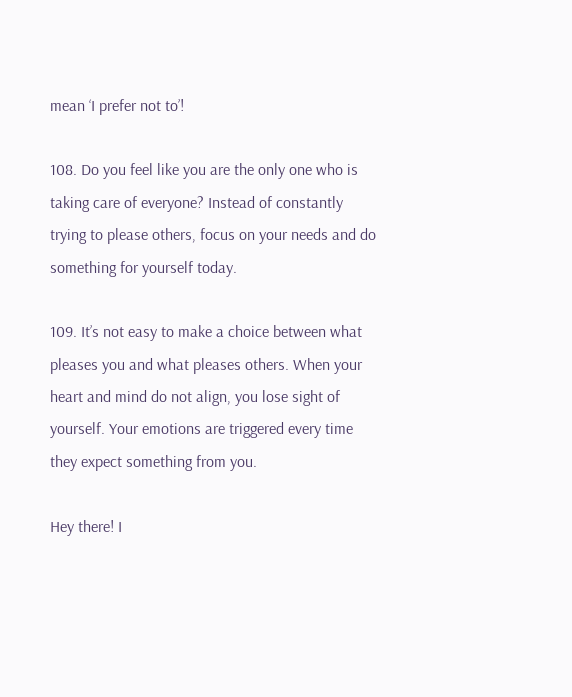mean ‘I prefer not to’!

108. Do you feel like you are the only one who is taking care of everyone? Instead of constantly trying to please others, focus on your needs and do something for yourself today.

109. It’s not easy to make a choice between what pleases you and what pleases others. When your heart and mind do not align, you lose sight of yourself. Your emotions are triggered every time they expect something from you.

Hey there! I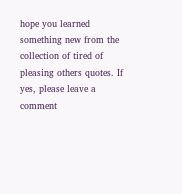hope you learned something new from the collection of tired of pleasing others quotes. If yes, please leave a comment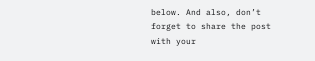below. And also, don’t forget to share the post with your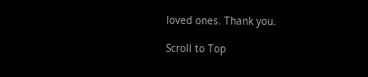loved ones. Thank you.

Scroll to Top